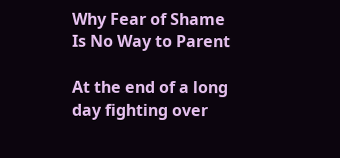Why Fear of Shame Is No Way to Parent

At the end of a long day fighting over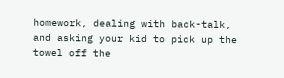homework, dealing with back-talk, and asking your kid to pick up the towel off the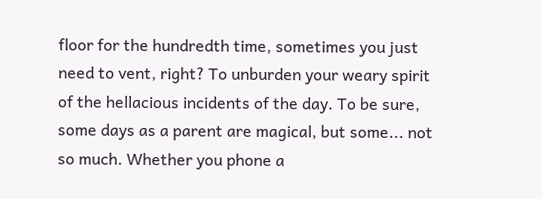floor for the hundredth time, sometimes you just need to vent, right? To unburden your weary spirit of the hellacious incidents of the day. To be sure, some days as a parent are magical, but some... not so much. Whether you phone a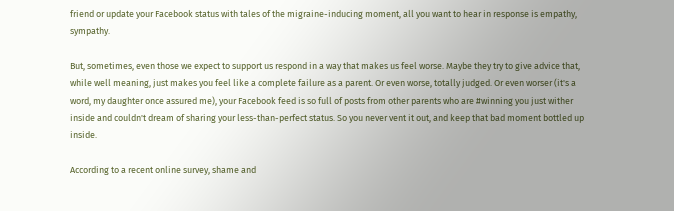friend or update your Facebook status with tales of the migraine-inducing moment, all you want to hear in response is empathy, sympathy.

But, sometimes, even those we expect to support us respond in a way that makes us feel worse. Maybe they try to give advice that, while well meaning, just makes you feel like a complete failure as a parent. Or even worse, totally judged. Or even worser (it's a word, my daughter once assured me), your Facebook feed is so full of posts from other parents who are #winning you just wither inside and couldn't dream of sharing your less-than-perfect status. So you never vent it out, and keep that bad moment bottled up inside.

According to a recent online survey, shame and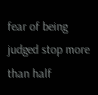fear of being judged stop more than half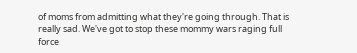of moms from admitting what they're going through. That is really sad. We've got to stop these mommy wars raging full force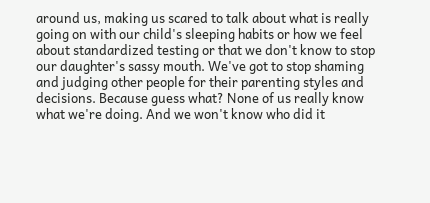around us, making us scared to talk about what is really going on with our child's sleeping habits or how we feel about standardized testing or that we don't know to stop our daughter's sassy mouth. We've got to stop shaming and judging other people for their parenting styles and decisions. Because guess what? None of us really know what we're doing. And we won't know who did it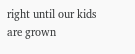right until our kids are grown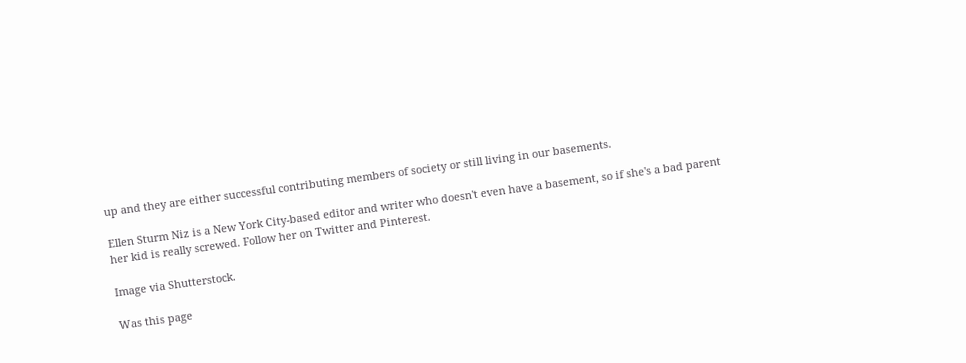up and they are either successful contributing members of society or still living in our basements.

Ellen Sturm Niz is a New York City-based editor and writer who doesn't even have a basement, so if she's a bad parent her kid is really screwed. Follow her on Twitter and Pinterest.

Image via Shutterstock.

Was this page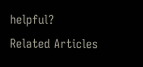helpful?
Related Articles